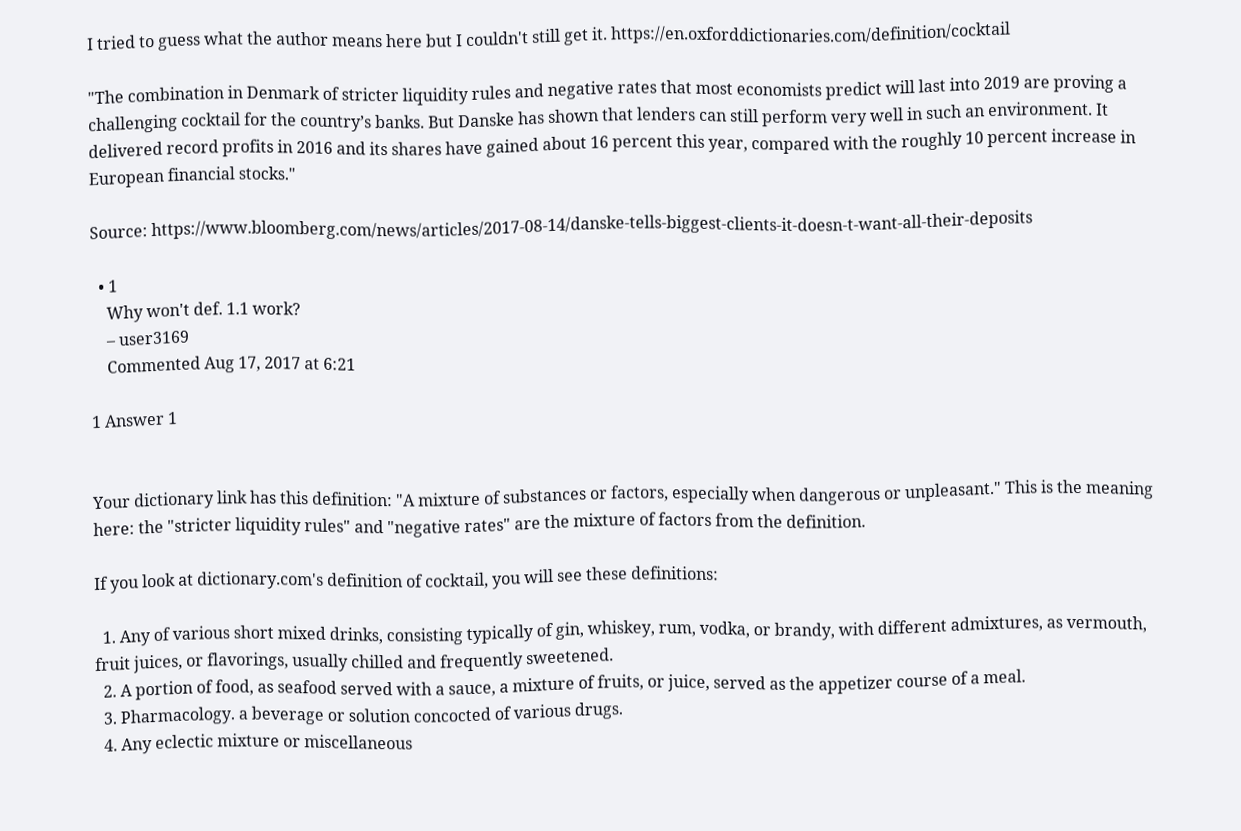I tried to guess what the author means here but I couldn't still get it. https://en.oxforddictionaries.com/definition/cocktail

"The combination in Denmark of stricter liquidity rules and negative rates that most economists predict will last into 2019 are proving a challenging cocktail for the country’s banks. But Danske has shown that lenders can still perform very well in such an environment. It delivered record profits in 2016 and its shares have gained about 16 percent this year, compared with the roughly 10 percent increase in European financial stocks."

Source: https://www.bloomberg.com/news/articles/2017-08-14/danske-tells-biggest-clients-it-doesn-t-want-all-their-deposits

  • 1
    Why won't def. 1.1 work?
    – user3169
    Commented Aug 17, 2017 at 6:21

1 Answer 1


Your dictionary link has this definition: "A mixture of substances or factors, especially when dangerous or unpleasant." This is the meaning here: the "stricter liquidity rules" and "negative rates" are the mixture of factors from the definition.

If you look at dictionary.com's definition of cocktail, you will see these definitions:

  1. Any of various short mixed drinks, consisting typically of gin, whiskey, rum, vodka, or brandy, with different admixtures, as vermouth, fruit juices, or flavorings, usually chilled and frequently sweetened.
  2. A portion of food, as seafood served with a sauce, a mixture of fruits, or juice, served as the appetizer course of a meal.
  3. Pharmacology. a beverage or solution concocted of various drugs.
  4. Any eclectic mixture or miscellaneous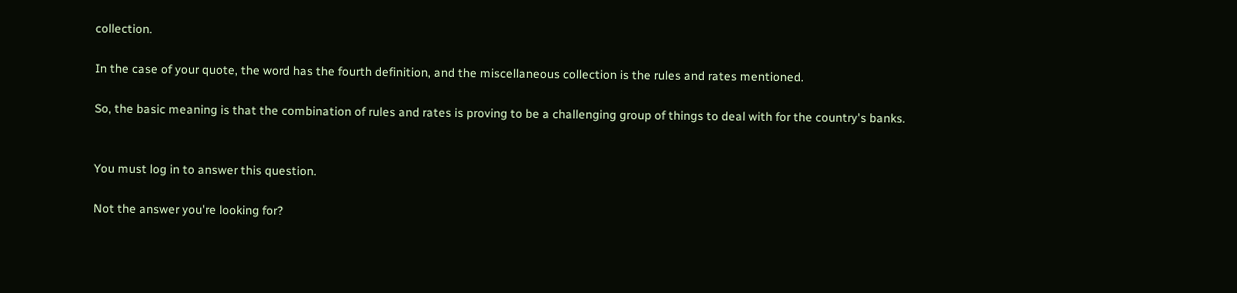collection.

In the case of your quote, the word has the fourth definition, and the miscellaneous collection is the rules and rates mentioned.

So, the basic meaning is that the combination of rules and rates is proving to be a challenging group of things to deal with for the country's banks.


You must log in to answer this question.

Not the answer you're looking for?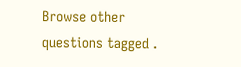Browse other questions tagged .